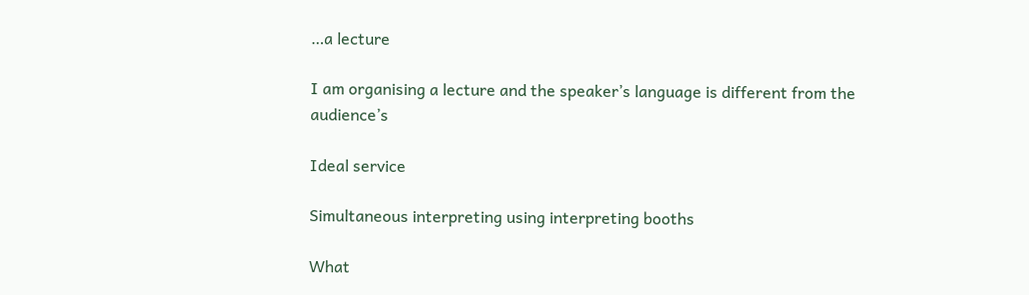…a lecture

I am organising a lecture and the speaker’s language is different from the audience’s

Ideal service

Simultaneous interpreting using interpreting booths

What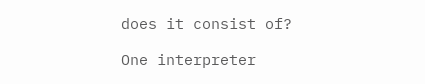does it consist of?

One interpreter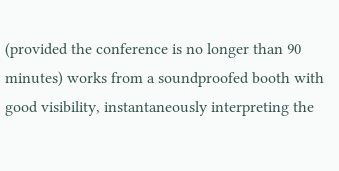(provided the conference is no longer than 90 minutes) works from a soundproofed booth with good visibility, instantaneously interpreting the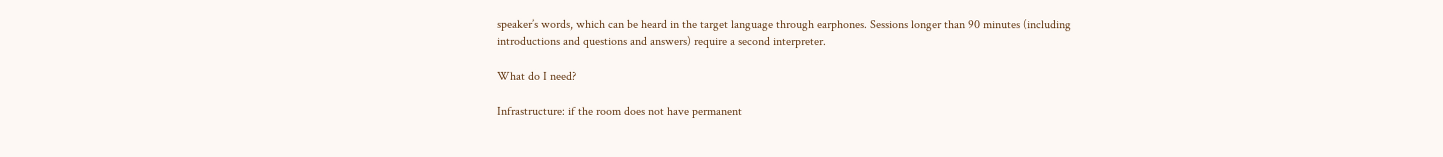speaker’s words, which can be heard in the target language through earphones. Sessions longer than 90 minutes (including introductions and questions and answers) require a second interpreter.

What do I need?

Infrastructure: if the room does not have permanent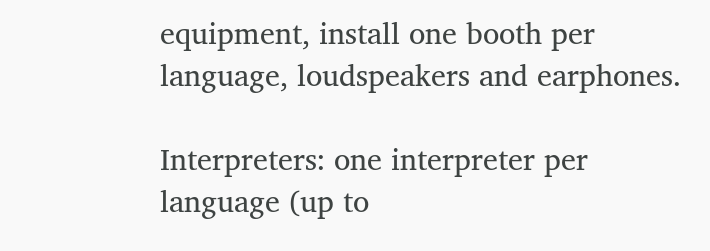equipment, install one booth per language, loudspeakers and earphones.

Interpreters: one interpreter per language (up to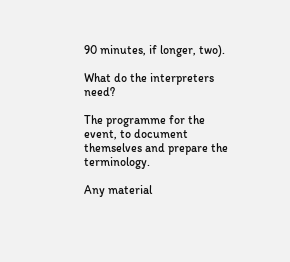90 minutes, if longer, two).

What do the interpreters need?

The programme for the event, to document themselves and prepare the terminology.

Any material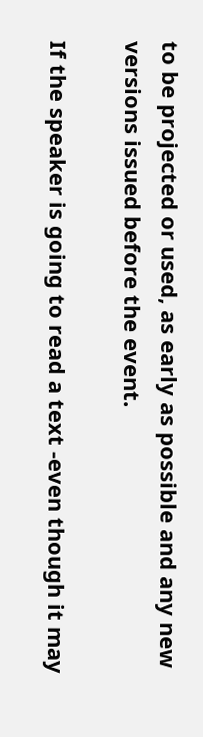to be projected or used, as early as possible and any new versions issued before the event.

If the speaker is going to read a text -even though it may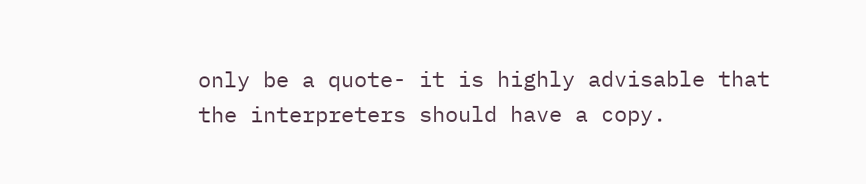only be a quote- it is highly advisable that the interpreters should have a copy.